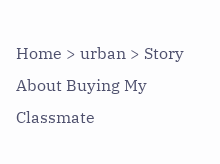Home > urban > Story About Buying My Classmate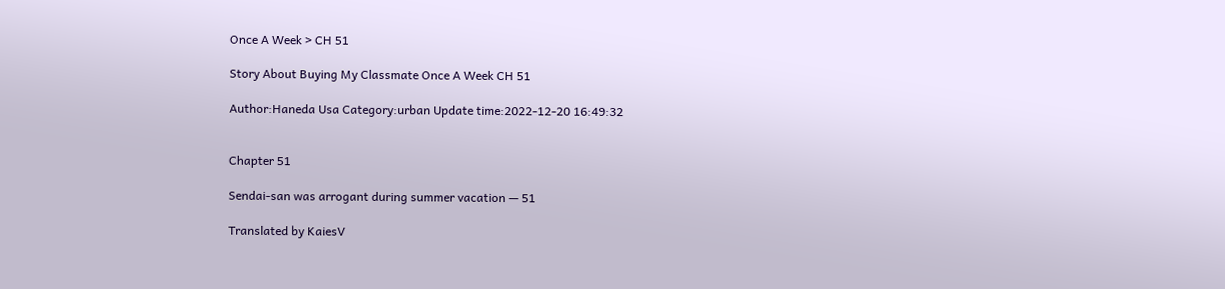Once A Week > CH 51

Story About Buying My Classmate Once A Week CH 51

Author:Haneda Usa Category:urban Update time:2022-12-20 16:49:32


Chapter 51

Sendai-san was arrogant during summer vacation — 51

Translated by KaiesV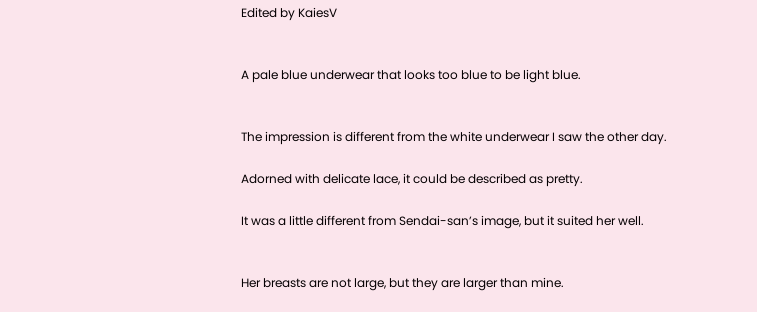Edited by KaiesV


A pale blue underwear that looks too blue to be light blue.


The impression is different from the white underwear I saw the other day.

Adorned with delicate lace, it could be described as pretty.

It was a little different from Sendai-san’s image, but it suited her well.


Her breasts are not large, but they are larger than mine.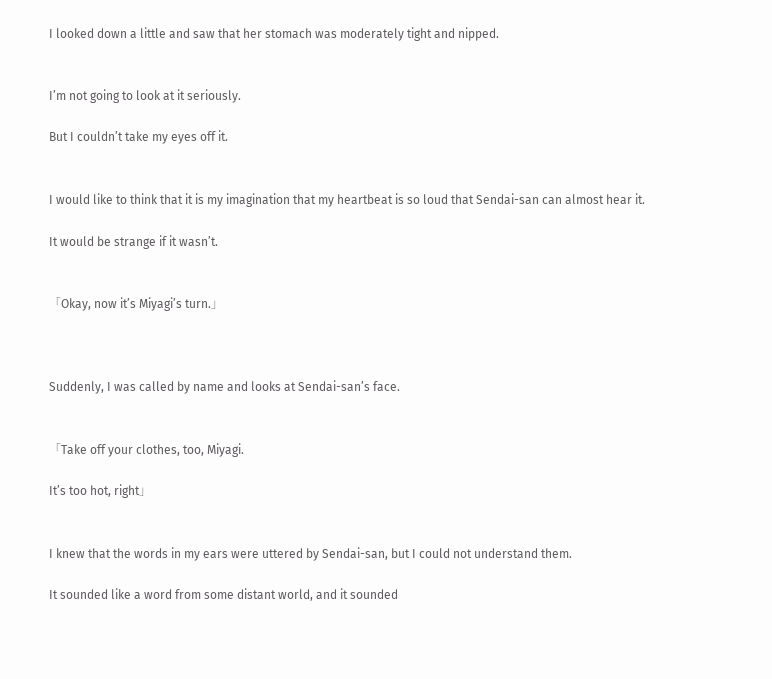I looked down a little and saw that her stomach was moderately tight and nipped.


I’m not going to look at it seriously.

But I couldn’t take my eyes off it.


I would like to think that it is my imagination that my heartbeat is so loud that Sendai-san can almost hear it.

It would be strange if it wasn’t.


「Okay, now it’s Miyagi’s turn.」



Suddenly, I was called by name and looks at Sendai-san’s face.


「Take off your clothes, too, Miyagi.

It’s too hot, right」


I knew that the words in my ears were uttered by Sendai-san, but I could not understand them.

It sounded like a word from some distant world, and it sounded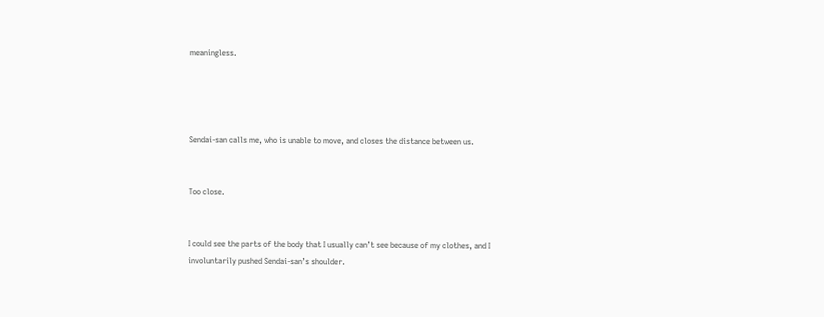meaningless.




Sendai-san calls me, who is unable to move, and closes the distance between us.


Too close.


I could see the parts of the body that I usually can’t see because of my clothes, and I involuntarily pushed Sendai-san’s shoulder.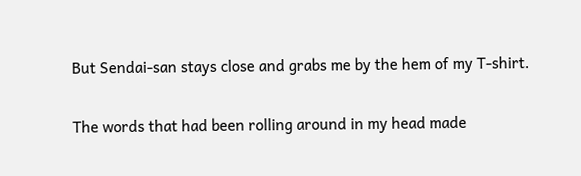But Sendai-san stays close and grabs me by the hem of my T-shirt.

The words that had been rolling around in my head made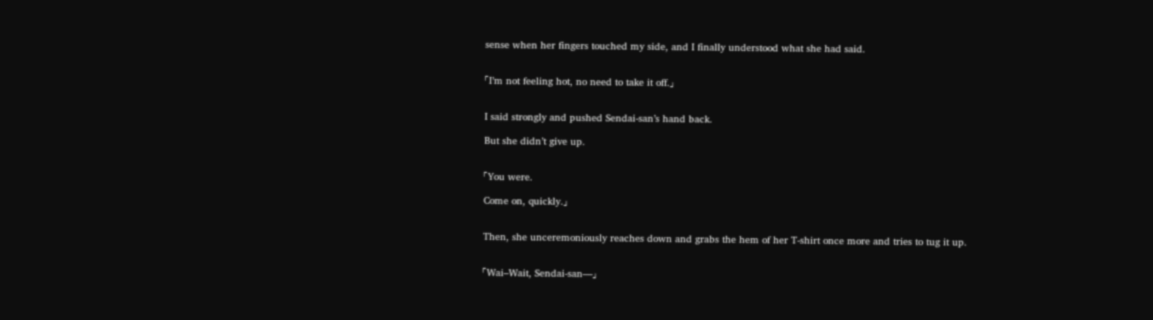sense when her fingers touched my side, and I finally understood what she had said.


「I’m not feeling hot, no need to take it off.」


I said strongly and pushed Sendai-san’s hand back.

But she didn’t give up.


「You were.

Come on, quickly.」


Then, she unceremoniously reaches down and grabs the hem of her T-shirt once more and tries to tug it up.


「Wai–Wait, Sendai-san—」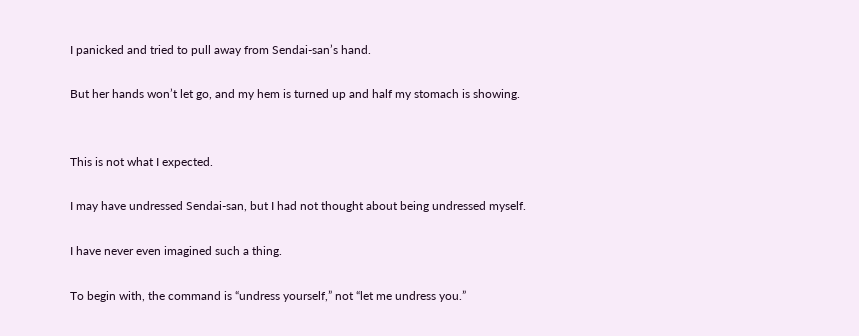I panicked and tried to pull away from Sendai-san’s hand.

But her hands won’t let go, and my hem is turned up and half my stomach is showing.


This is not what I expected.

I may have undressed Sendai-san, but I had not thought about being undressed myself.

I have never even imagined such a thing.

To begin with, the command is “undress yourself,” not “let me undress you.”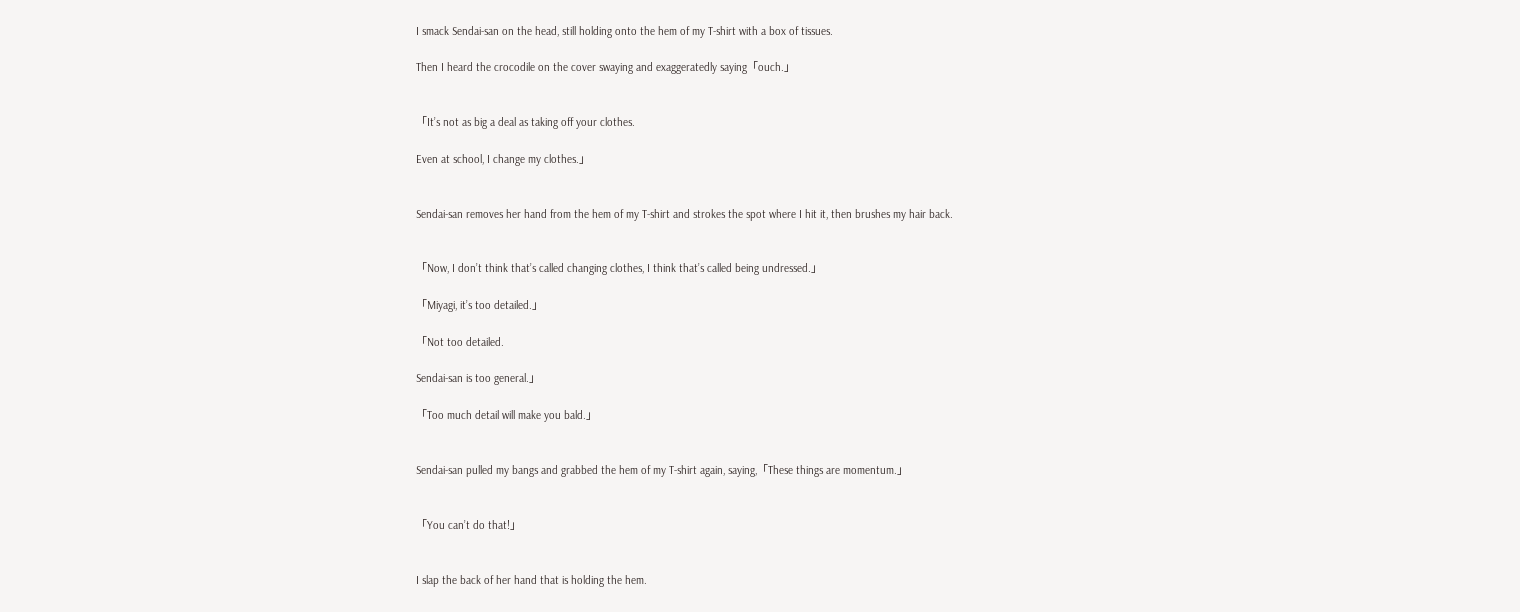I smack Sendai-san on the head, still holding onto the hem of my T-shirt with a box of tissues.

Then I heard the crocodile on the cover swaying and exaggeratedly saying「ouch.」


「It’s not as big a deal as taking off your clothes.

Even at school, I change my clothes.」


Sendai-san removes her hand from the hem of my T-shirt and strokes the spot where I hit it, then brushes my hair back.


「Now, I don’t think that’s called changing clothes, I think that’s called being undressed.」

「Miyagi, it’s too detailed.」

「Not too detailed.

Sendai-san is too general.」

「Too much detail will make you bald.」


Sendai-san pulled my bangs and grabbed the hem of my T-shirt again, saying,「These things are momentum.」


「You can’t do that!」


I slap the back of her hand that is holding the hem.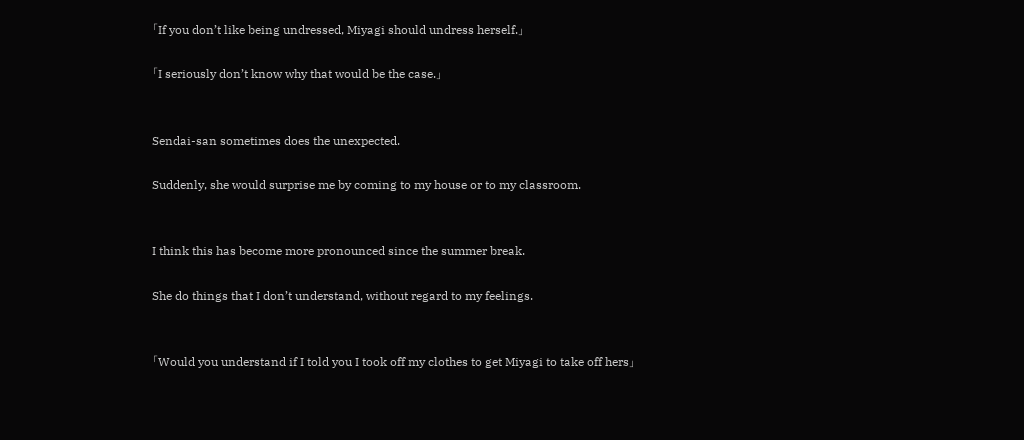「If you don’t like being undressed, Miyagi should undress herself.」

「I seriously don’t know why that would be the case.」


Sendai-san sometimes does the unexpected.

Suddenly, she would surprise me by coming to my house or to my classroom.


I think this has become more pronounced since the summer break.

She do things that I don’t understand, without regard to my feelings.


「Would you understand if I told you I took off my clothes to get Miyagi to take off hers」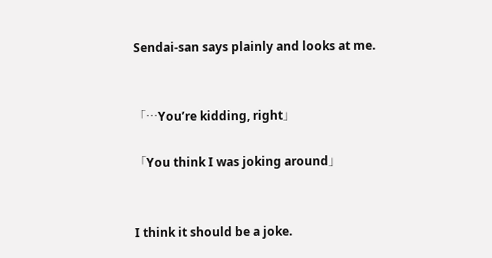Sendai-san says plainly and looks at me.


「…You’re kidding, right」

「You think I was joking around」


I think it should be a joke.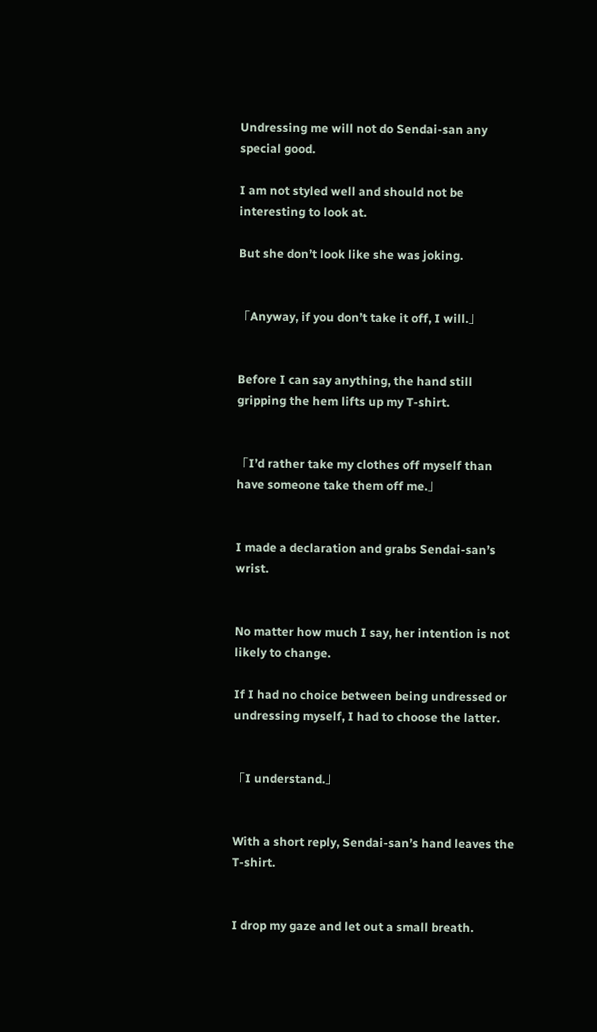Undressing me will not do Sendai-san any special good.

I am not styled well and should not be interesting to look at.

But she don’t look like she was joking.


「Anyway, if you don’t take it off, I will.」


Before I can say anything, the hand still gripping the hem lifts up my T-shirt.


「I’d rather take my clothes off myself than have someone take them off me.」


I made a declaration and grabs Sendai-san’s wrist.


No matter how much I say, her intention is not likely to change.

If I had no choice between being undressed or undressing myself, I had to choose the latter.


「I understand.」


With a short reply, Sendai-san’s hand leaves the T-shirt.


I drop my gaze and let out a small breath.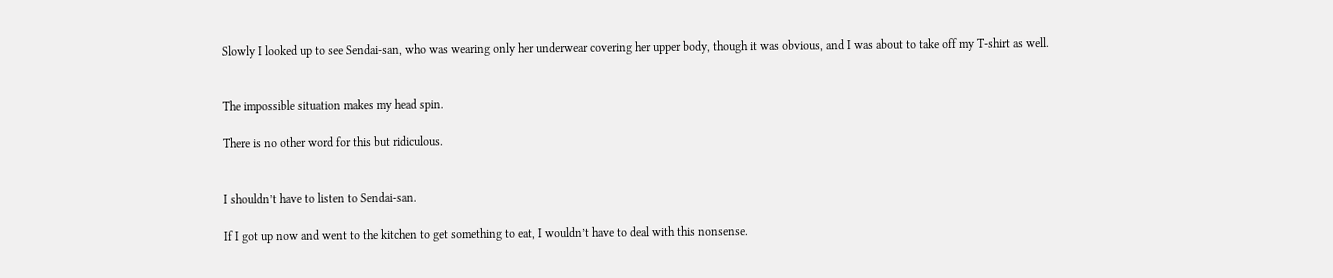Slowly I looked up to see Sendai-san, who was wearing only her underwear covering her upper body, though it was obvious, and I was about to take off my T-shirt as well.


The impossible situation makes my head spin.

There is no other word for this but ridiculous.


I shouldn’t have to listen to Sendai-san.

If I got up now and went to the kitchen to get something to eat, I wouldn’t have to deal with this nonsense.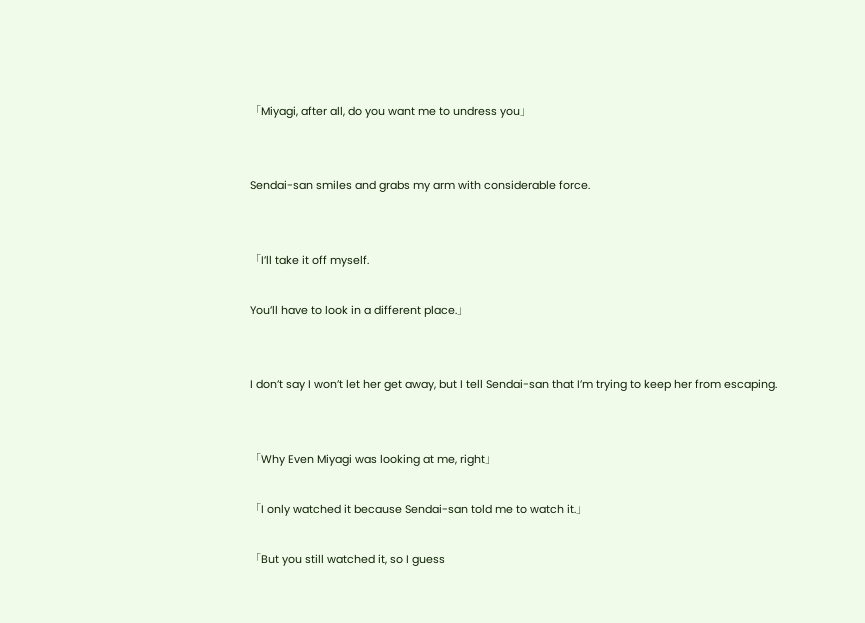「Miyagi, after all, do you want me to undress you」


Sendai-san smiles and grabs my arm with considerable force.


「I’ll take it off myself.

You’ll have to look in a different place.」


I don’t say I won’t let her get away, but I tell Sendai-san that I’m trying to keep her from escaping.


「Why Even Miyagi was looking at me, right」

「I only watched it because Sendai-san told me to watch it.」

「But you still watched it, so I guess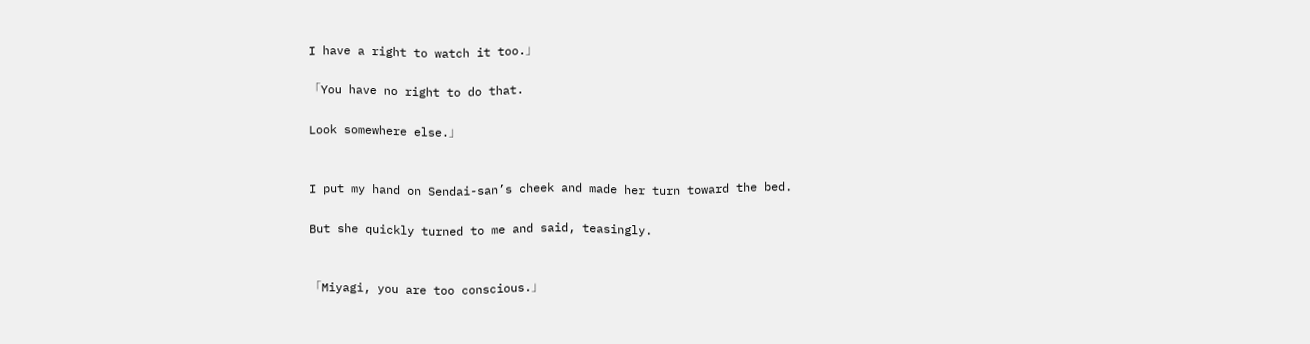I have a right to watch it too.」

「You have no right to do that.

Look somewhere else.」


I put my hand on Sendai-san’s cheek and made her turn toward the bed.

But she quickly turned to me and said, teasingly.


「Miyagi, you are too conscious.」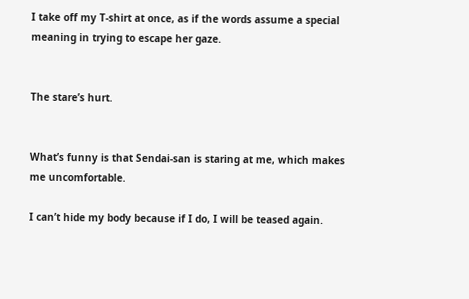I take off my T-shirt at once, as if the words assume a special meaning in trying to escape her gaze.


The stare’s hurt.


What’s funny is that Sendai-san is staring at me, which makes me uncomfortable.

I can’t hide my body because if I do, I will be teased again.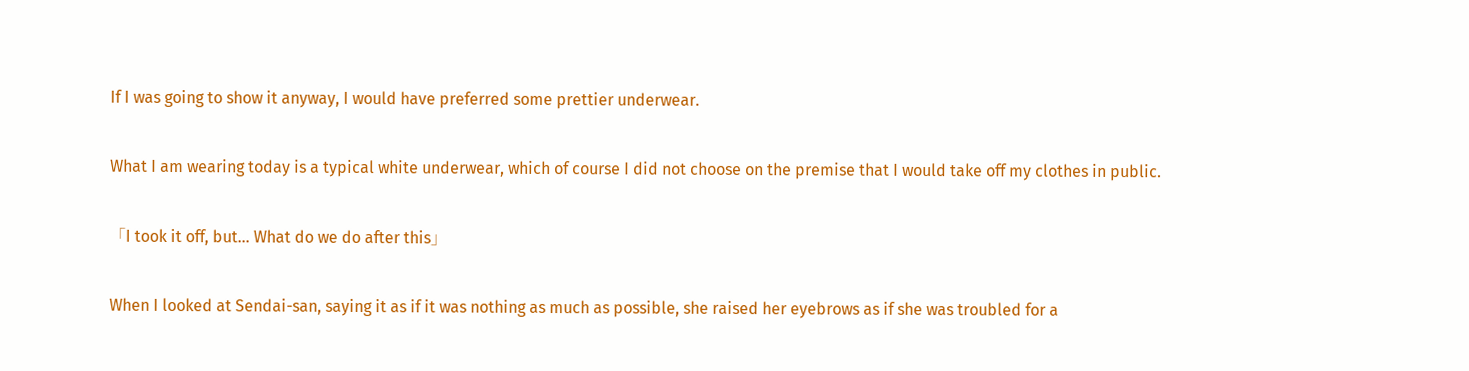If I was going to show it anyway, I would have preferred some prettier underwear.


What I am wearing today is a typical white underwear, which of course I did not choose on the premise that I would take off my clothes in public.


「I took it off, but… What do we do after this」


When I looked at Sendai-san, saying it as if it was nothing as much as possible, she raised her eyebrows as if she was troubled for a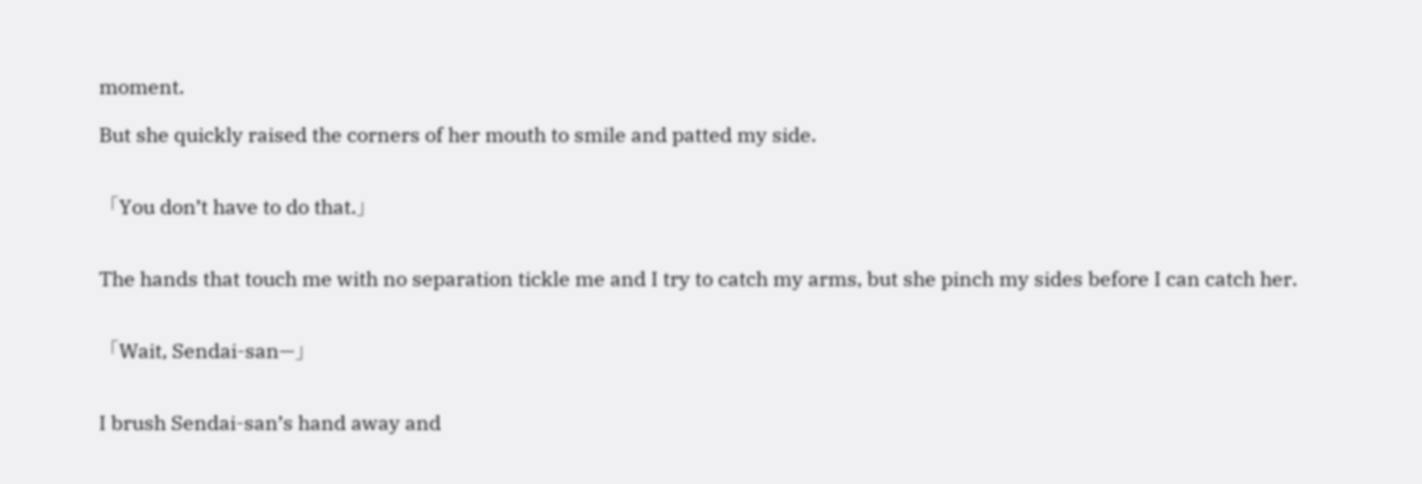moment.

But she quickly raised the corners of her mouth to smile and patted my side.


「You don’t have to do that.」


The hands that touch me with no separation tickle me and I try to catch my arms, but she pinch my sides before I can catch her.


「Wait, Sendai-san—」


I brush Sendai-san’s hand away and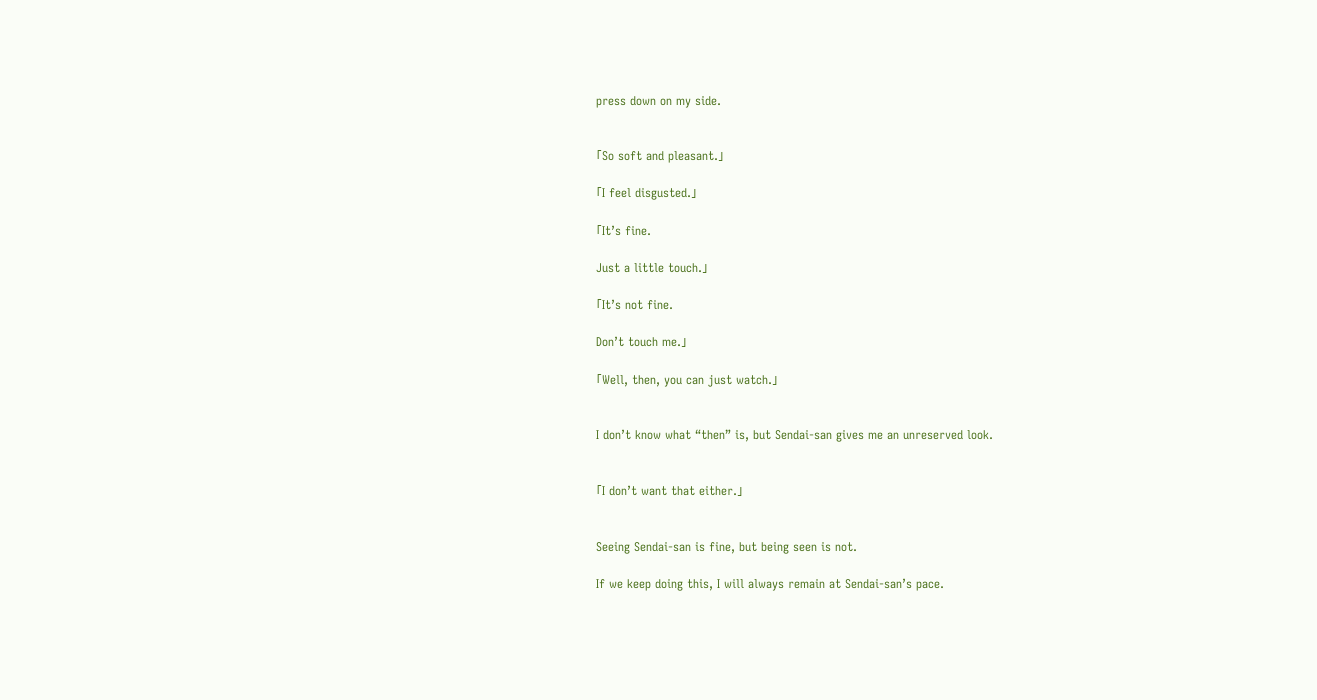press down on my side.


「So soft and pleasant.」

「I feel disgusted.」

「It’s fine.

Just a little touch.」

「It’s not fine.

Don’t touch me.」

「Well, then, you can just watch.」


I don’t know what “then” is, but Sendai-san gives me an unreserved look.


「I don’t want that either.」


Seeing Sendai-san is fine, but being seen is not.

If we keep doing this, I will always remain at Sendai-san’s pace.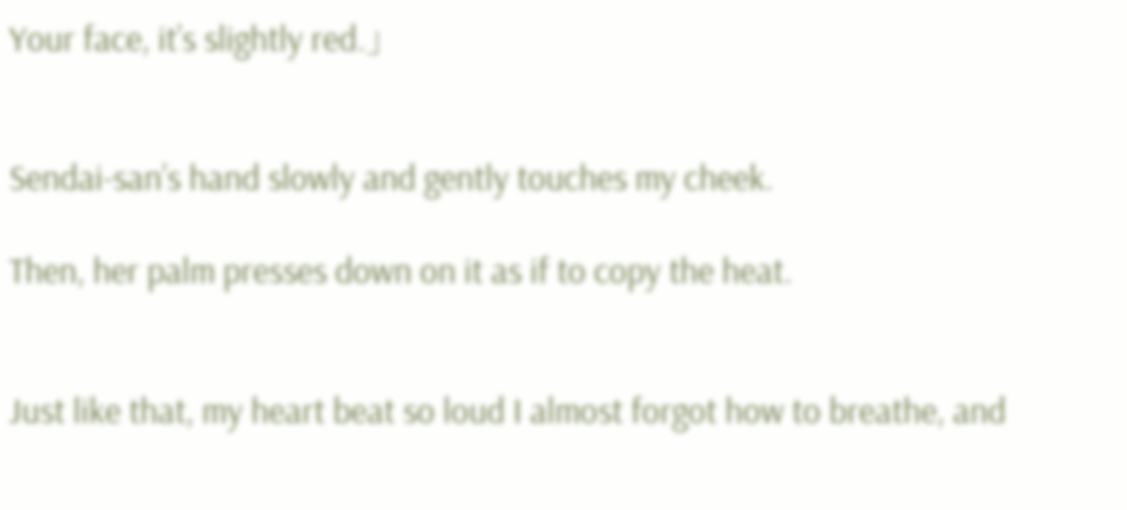Your face, it’s slightly red.」


Sendai-san’s hand slowly and gently touches my cheek.

Then, her palm presses down on it as if to copy the heat.


Just like that, my heart beat so loud I almost forgot how to breathe, and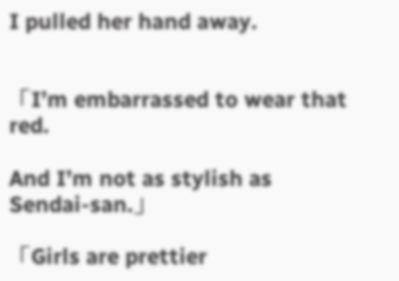I pulled her hand away.


「I’m embarrassed to wear that red.

And I’m not as stylish as Sendai-san.」

「Girls are prettier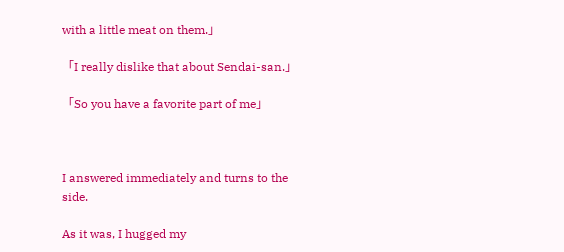with a little meat on them.」

「I really dislike that about Sendai-san.」

「So you have a favorite part of me」



I answered immediately and turns to the side.

As it was, I hugged my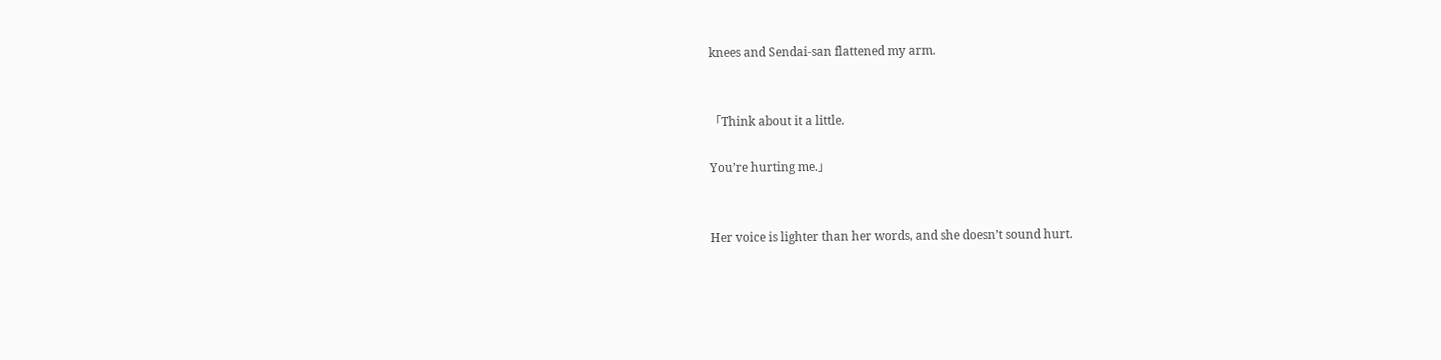knees and Sendai-san flattened my arm.


「Think about it a little.

You’re hurting me.」


Her voice is lighter than her words, and she doesn’t sound hurt.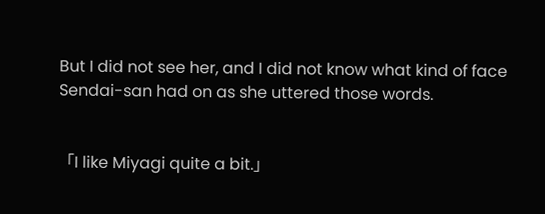But I did not see her, and I did not know what kind of face Sendai-san had on as she uttered those words.


「I like Miyagi quite a bit.」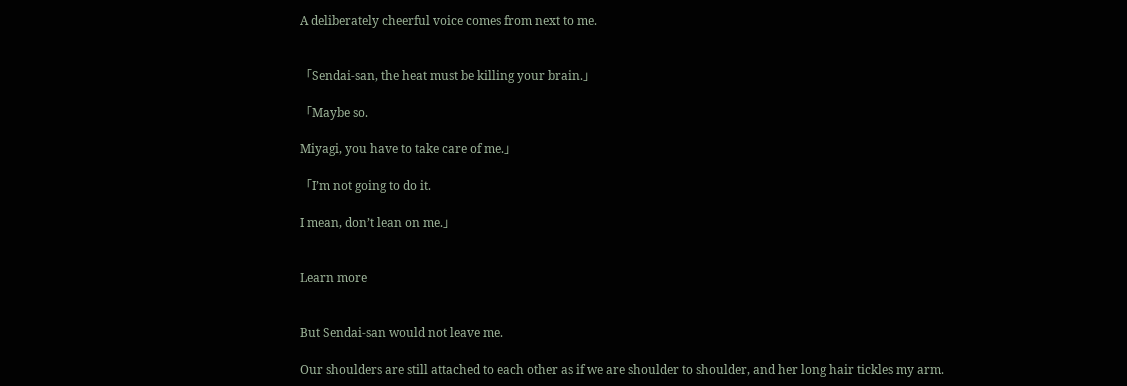A deliberately cheerful voice comes from next to me.


「Sendai-san, the heat must be killing your brain.」

「Maybe so.

Miyagi, you have to take care of me.」

「I’m not going to do it.

I mean, don’t lean on me.」


Learn more


But Sendai-san would not leave me.

Our shoulders are still attached to each other as if we are shoulder to shoulder, and her long hair tickles my arm.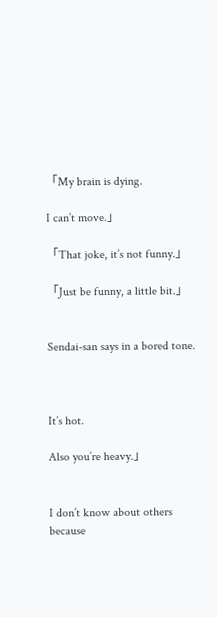「My brain is dying.

I can’t move.」

「That joke, it’s not funny.」

「Just be funny, a little bit.」


Sendai-san says in a bored tone.



It’s hot.

Also you’re heavy.」


I don’t know about others because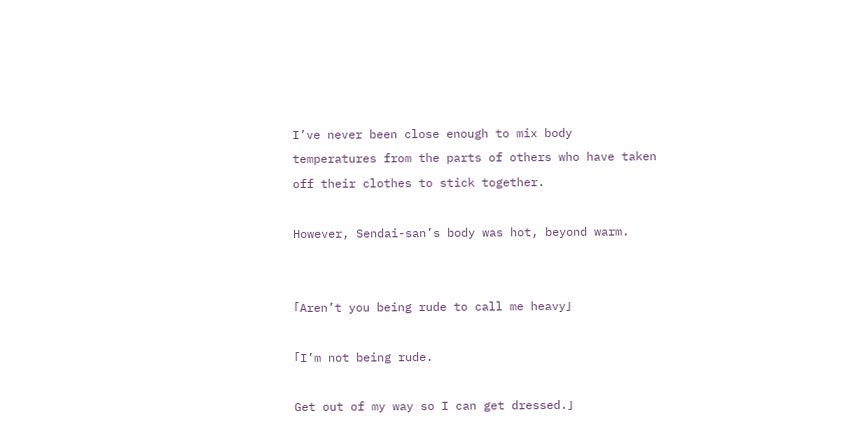I’ve never been close enough to mix body temperatures from the parts of others who have taken off their clothes to stick together.

However, Sendai-san’s body was hot, beyond warm.


「Aren’t you being rude to call me heavy」

「I’m not being rude.

Get out of my way so I can get dressed.」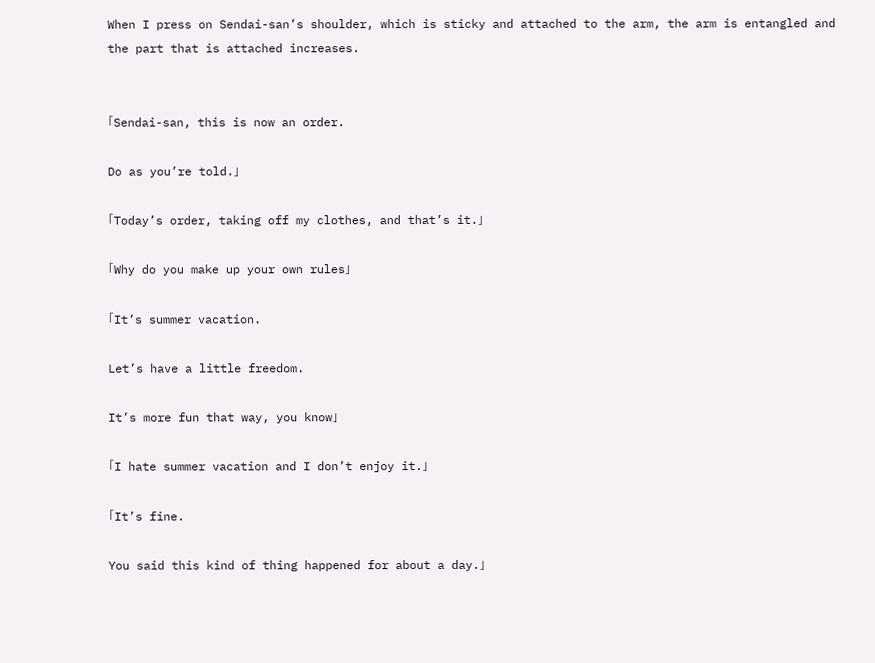When I press on Sendai-san’s shoulder, which is sticky and attached to the arm, the arm is entangled and the part that is attached increases.


「Sendai-san, this is now an order.

Do as you’re told.」

「Today’s order, taking off my clothes, and that’s it.」

「Why do you make up your own rules」

「It’s summer vacation.

Let’s have a little freedom.

It’s more fun that way, you know」

「I hate summer vacation and I don’t enjoy it.」

「It’s fine.

You said this kind of thing happened for about a day.」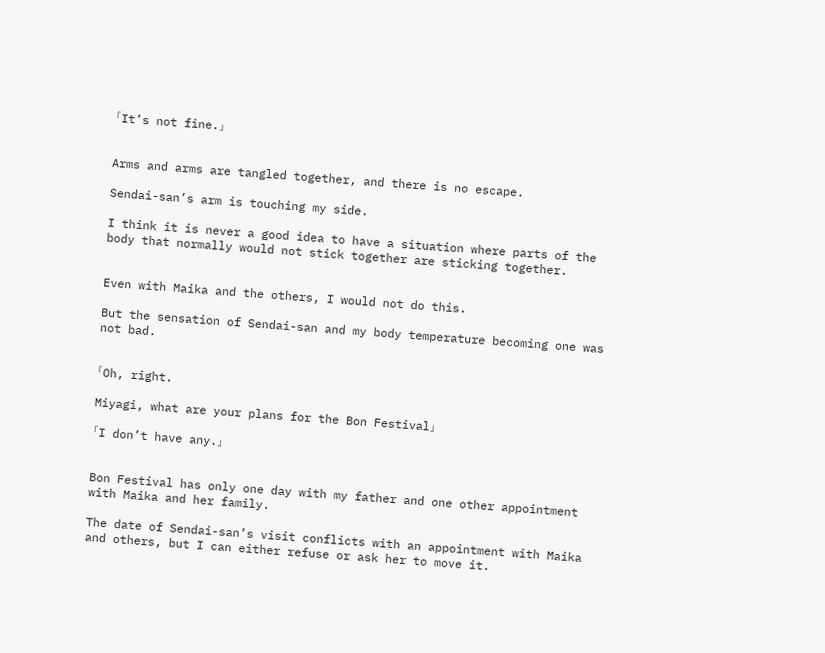「It’s not fine.」


Arms and arms are tangled together, and there is no escape.

Sendai-san’s arm is touching my side.

I think it is never a good idea to have a situation where parts of the body that normally would not stick together are sticking together.


Even with Maika and the others, I would not do this.

But the sensation of Sendai-san and my body temperature becoming one was not bad.


「Oh, right.

Miyagi, what are your plans for the Bon Festival」

「I don’t have any.」


Bon Festival has only one day with my father and one other appointment with Maika and her family.

The date of Sendai-san’s visit conflicts with an appointment with Maika and others, but I can either refuse or ask her to move it.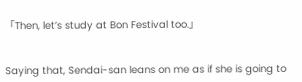「Then, let’s study at Bon Festival too.」


Saying that, Sendai-san leans on me as if she is going to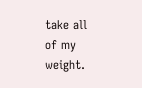take all of my weight.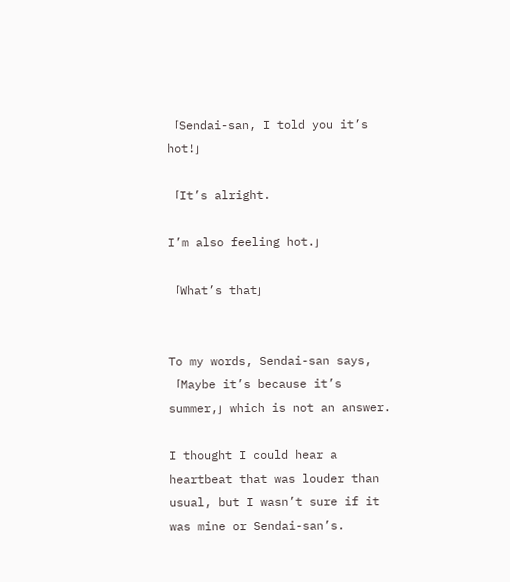「Sendai-san, I told you it’s hot!」

「It’s alright.

I’m also feeling hot.」

「What’s that」


To my words, Sendai-san says,「Maybe it’s because it’s summer,」which is not an answer.

I thought I could hear a heartbeat that was louder than usual, but I wasn’t sure if it was mine or Sendai-san’s.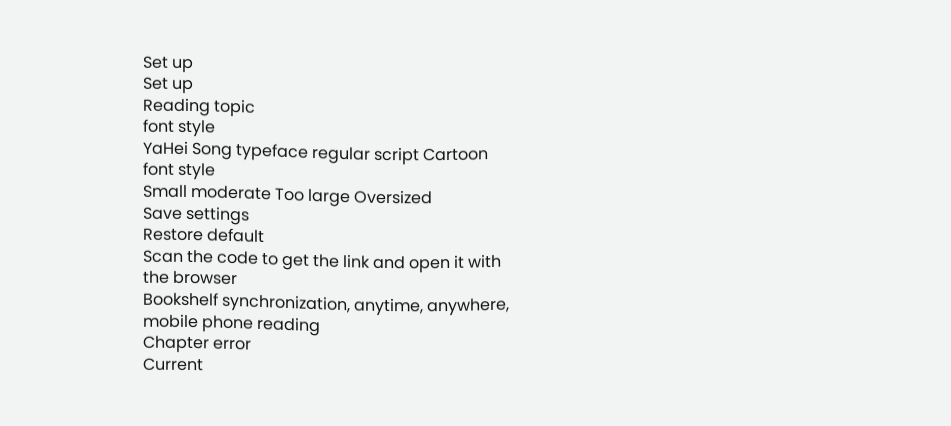Set up
Set up
Reading topic
font style
YaHei Song typeface regular script Cartoon
font style
Small moderate Too large Oversized
Save settings
Restore default
Scan the code to get the link and open it with the browser
Bookshelf synchronization, anytime, anywhere, mobile phone reading
Chapter error
Current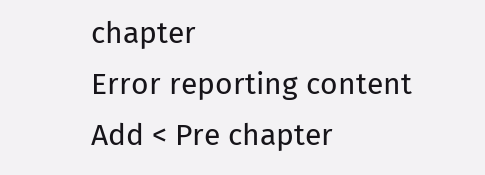chapter
Error reporting content
Add < Pre chapter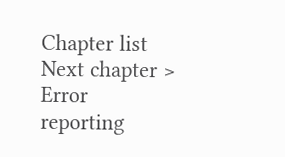Chapter list Next chapter > Error reporting